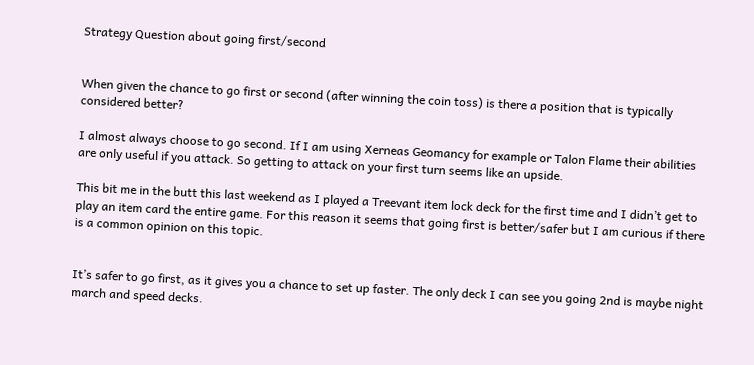Strategy Question about going first/second


When given the chance to go first or second (after winning the coin toss) is there a position that is typically considered better?

I almost always choose to go second. If I am using Xerneas Geomancy for example or Talon Flame their abilities are only useful if you attack. So getting to attack on your first turn seems like an upside.

This bit me in the butt this last weekend as I played a Treevant item lock deck for the first time and I didn’t get to play an item card the entire game. For this reason it seems that going first is better/safer but I am curious if there is a common opinion on this topic.


It’s safer to go first, as it gives you a chance to set up faster. The only deck I can see you going 2nd is maybe night march and speed decks.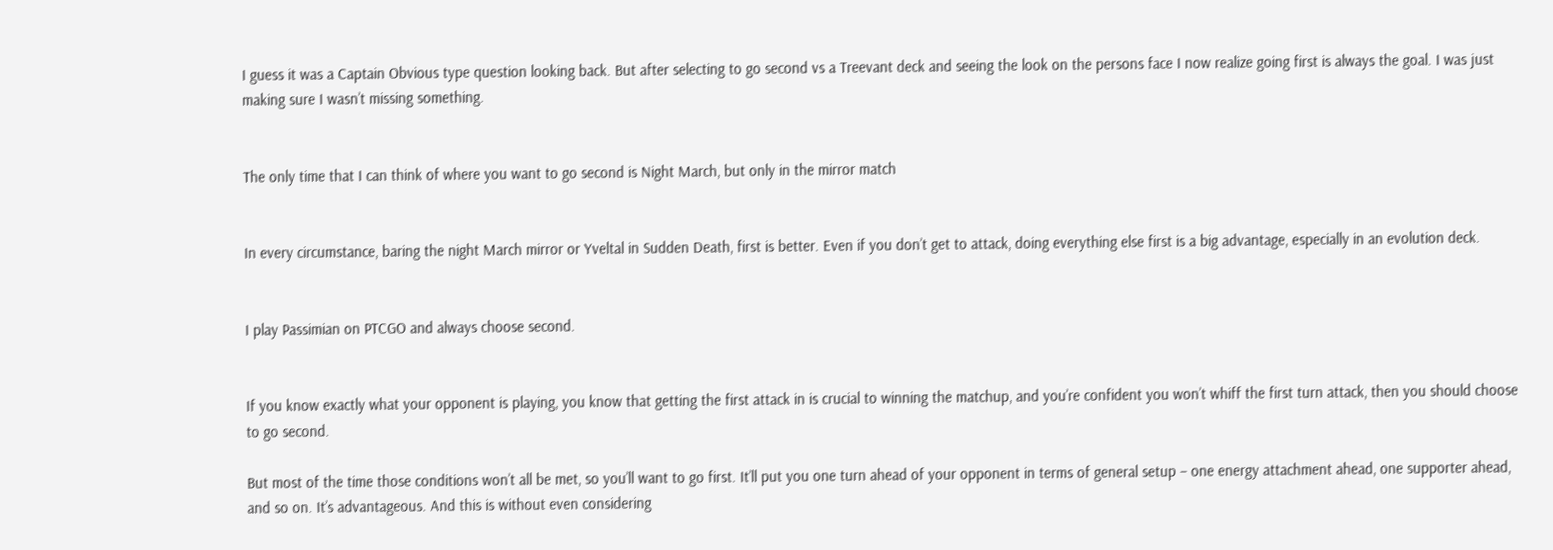I guess it was a Captain Obvious type question looking back. But after selecting to go second vs a Treevant deck and seeing the look on the persons face I now realize going first is always the goal. I was just making sure I wasn’t missing something.


The only time that I can think of where you want to go second is Night March, but only in the mirror match


In every circumstance, baring the night March mirror or Yveltal in Sudden Death, first is better. Even if you don’t get to attack, doing everything else first is a big advantage, especially in an evolution deck.


I play Passimian on PTCGO and always choose second.


If you know exactly what your opponent is playing, you know that getting the first attack in is crucial to winning the matchup, and you’re confident you won’t whiff the first turn attack, then you should choose to go second.

But most of the time those conditions won’t all be met, so you’ll want to go first. It’ll put you one turn ahead of your opponent in terms of general setup – one energy attachment ahead, one supporter ahead, and so on. It’s advantageous. And this is without even considering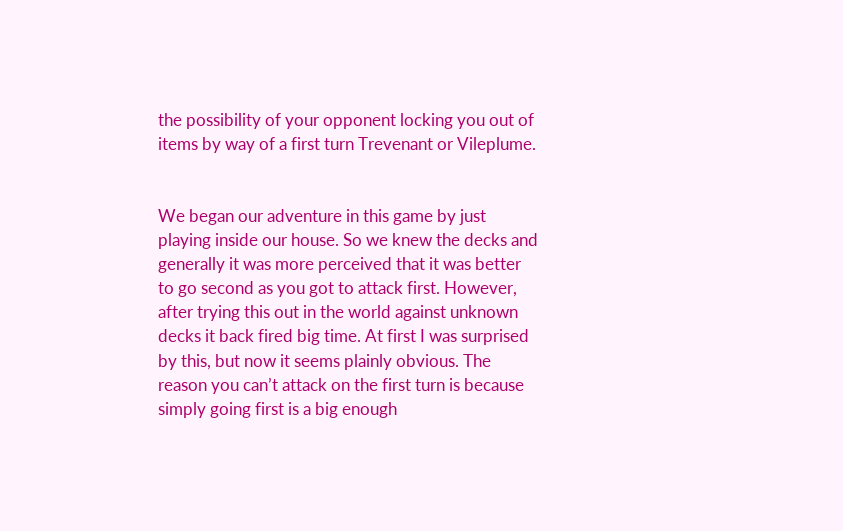the possibility of your opponent locking you out of items by way of a first turn Trevenant or Vileplume.


We began our adventure in this game by just playing inside our house. So we knew the decks and generally it was more perceived that it was better to go second as you got to attack first. However, after trying this out in the world against unknown decks it back fired big time. At first I was surprised by this, but now it seems plainly obvious. The reason you can’t attack on the first turn is because simply going first is a big enough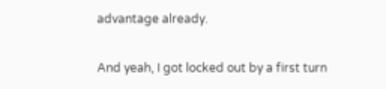advantage already.

And yeah, I got locked out by a first turn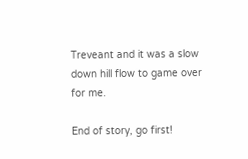Treveant and it was a slow down hill flow to game over for me.

End of story, go first!